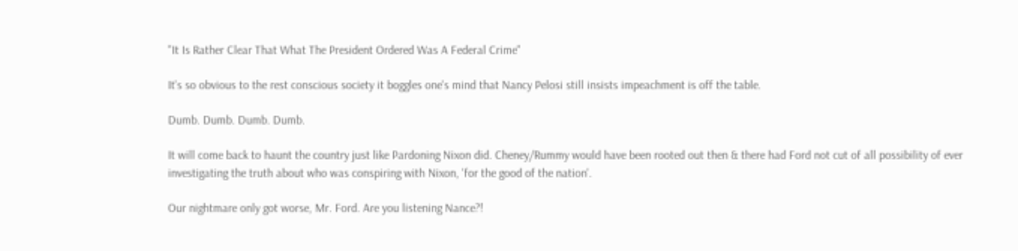"It Is Rather Clear That What The President Ordered Was A Federal Crime"

It's so obvious to the rest conscious society it boggles one's mind that Nancy Pelosi still insists impeachment is off the table.

Dumb. Dumb. Dumb. Dumb.

It will come back to haunt the country just like Pardoning Nixon did. Cheney/Rummy would have been rooted out then & there had Ford not cut of all possibility of ever investigating the truth about who was conspiring with Nixon, 'for the good of the nation'.

Our nightmare only got worse, Mr. Ford. Are you listening Nance?!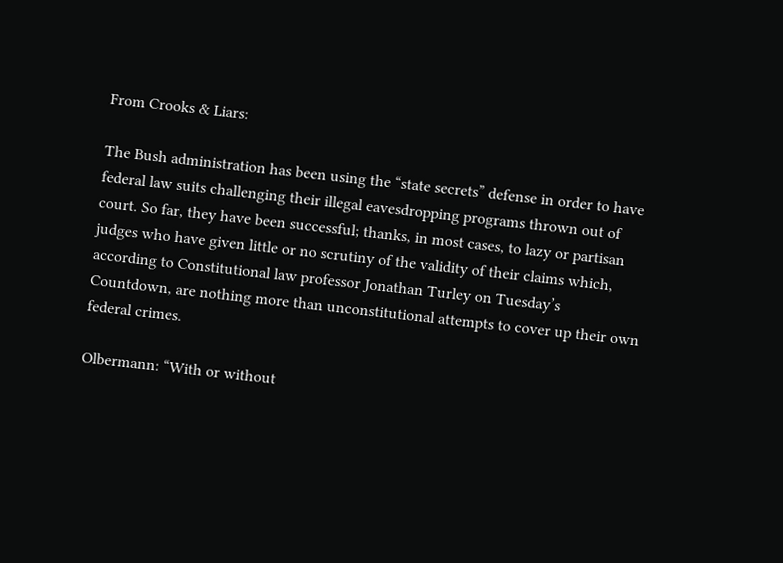From Crooks & Liars:

The Bush administration has been using the “state secrets” defense in order to have federal law suits challenging their illegal eavesdropping programs thrown out of court. So far, they have been successful; thanks, in most cases, to lazy or partisan judges who have given little or no scrutiny of the validity of their claims which, according to Constitutional law professor Jonathan Turley on Tuesday’s Countdown, are nothing more than unconstitutional attempts to cover up their own federal crimes.

Olbermann: “With or without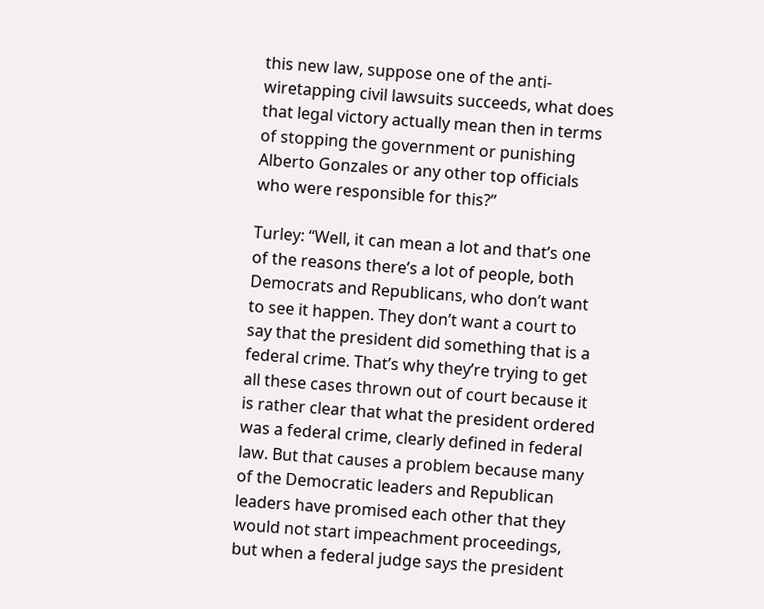this new law, suppose one of the anti-wiretapping civil lawsuits succeeds, what does that legal victory actually mean then in terms of stopping the government or punishing Alberto Gonzales or any other top officials who were responsible for this?”

Turley: “Well, it can mean a lot and that’s one of the reasons there’s a lot of people, both Democrats and Republicans, who don’t want to see it happen. They don’t want a court to say that the president did something that is a federal crime. That’s why they’re trying to get all these cases thrown out of court because it is rather clear that what the president ordered was a federal crime, clearly defined in federal law. But that causes a problem because many of the Democratic leaders and Republican leaders have promised each other that they would not start impeachment proceedings, but when a federal judge says the president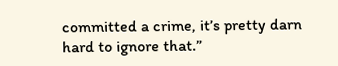committed a crime, it’s pretty darn hard to ignore that.”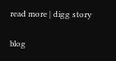read more | digg story

blog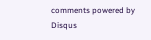comments powered by Disqus